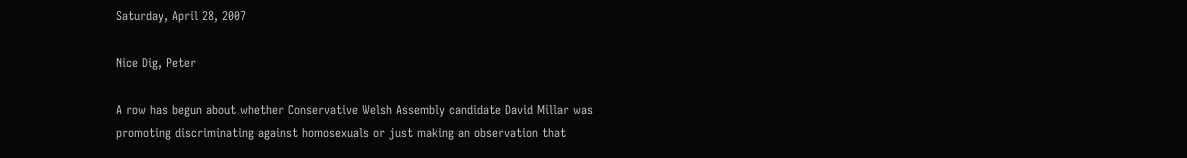Saturday, April 28, 2007

Nice Dig, Peter

A row has begun about whether Conservative Welsh Assembly candidate David Millar was promoting discriminating against homosexuals or just making an observation that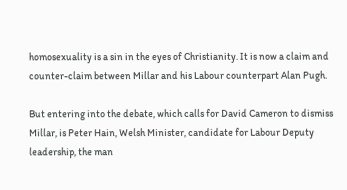homosexuality is a sin in the eyes of Christianity. It is now a claim and counter-claim between Millar and his Labour counterpart Alan Pugh.

But entering into the debate, which calls for David Cameron to dismiss Millar, is Peter Hain, Welsh Minister, candidate for Labour Deputy leadership, the man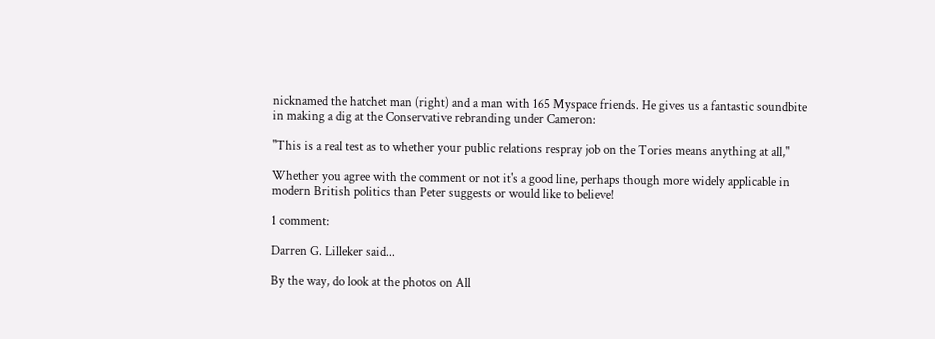nicknamed the hatchet man (right) and a man with 165 Myspace friends. He gives us a fantastic soundbite in making a dig at the Conservative rebranding under Cameron:

"This is a real test as to whether your public relations respray job on the Tories means anything at all,"

Whether you agree with the comment or not it's a good line, perhaps though more widely applicable in modern British politics than Peter suggests or would like to believe!

1 comment:

Darren G. Lilleker said...

By the way, do look at the photos on All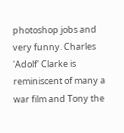photoshop jobs and very funny. Charles 'Adolf' Clarke is reminiscent of many a war film and Tony the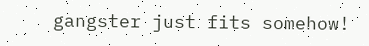gangster just fits somehow!